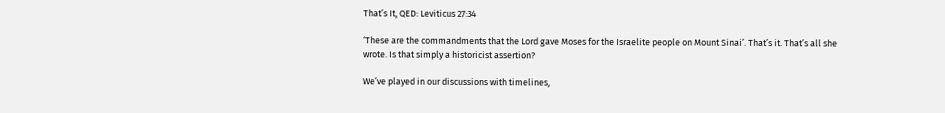That’s It, QED: Leviticus 27:34

‘These are the commandments that the Lord gave Moses for the Israelite people on Mount Sinai’. That’s it. That’s all she wrote. Is that simply a historicist assertion?

We’ve played in our discussions with timelines,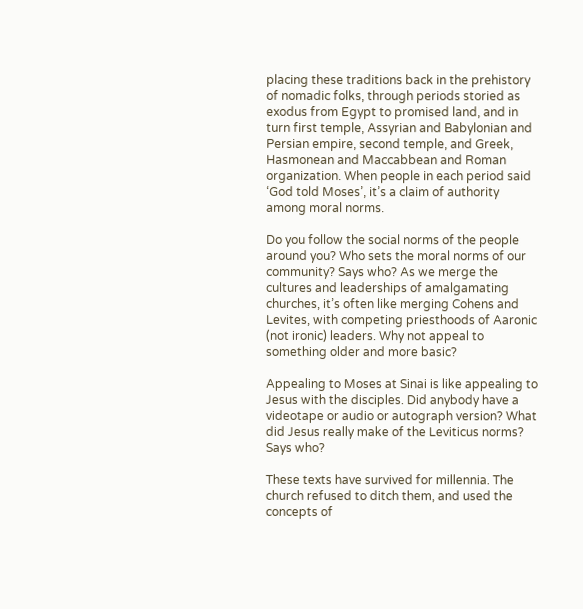placing these traditions back in the prehistory of nomadic folks, through periods storied as exodus from Egypt to promised land, and in turn first temple, Assyrian and Babylonian and Persian empire, second temple, and Greek, Hasmonean and Maccabbean and Roman organization. When people in each period said ‘God told Moses’, it’s a claim of authority among moral norms.

Do you follow the social norms of the people around you? Who sets the moral norms of our community? Says who? As we merge the cultures and leaderships of amalgamating churches, it’s often like merging Cohens and Levites, with competing priesthoods of Aaronic (not ironic) leaders. Why not appeal to something older and more basic?

Appealing to Moses at Sinai is like appealing to Jesus with the disciples. Did anybody have a videotape or audio or autograph version? What did Jesus really make of the Leviticus norms? Says who?

These texts have survived for millennia. The church refused to ditch them, and used the concepts of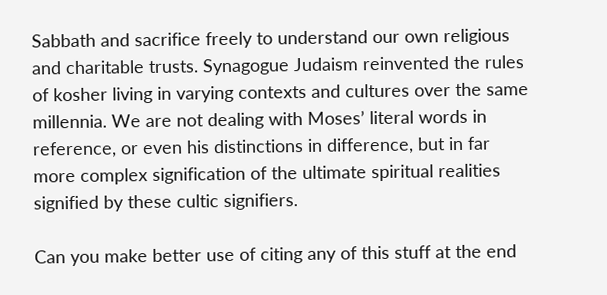Sabbath and sacrifice freely to understand our own religious and charitable trusts. Synagogue Judaism reinvented the rules of kosher living in varying contexts and cultures over the same millennia. We are not dealing with Moses’ literal words in reference, or even his distinctions in difference, but in far more complex signification of the ultimate spiritual realities signified by these cultic signifiers.

Can you make better use of citing any of this stuff at the end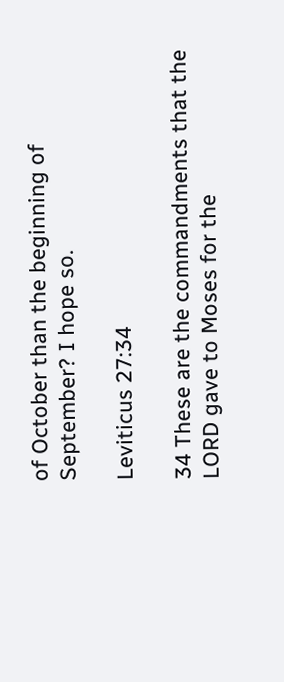of October than the beginning of September? I hope so.

Leviticus 27:34

34 These are the commandments that the LORD gave to Moses for the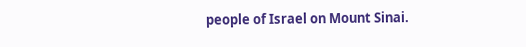people of Israel on Mount Sinai.